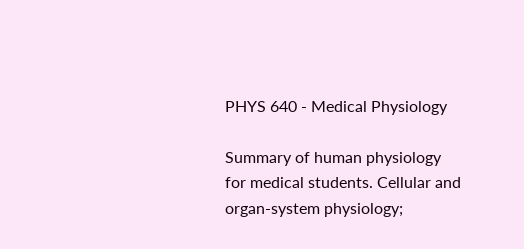PHYS 640 - Medical Physiology

Summary of human physiology for medical students. Cellular and organ-system physiology;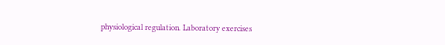physiological regulation. Laboratory exercises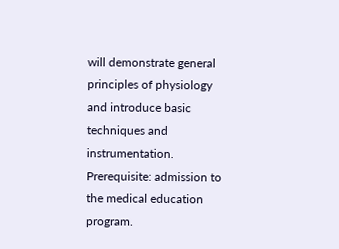will demonstrate general principles of physiology and introduce basic techniques and instrumentation. Prerequisite: admission to the medical education program.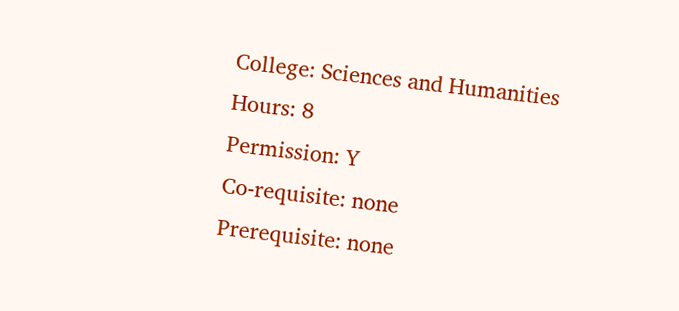College: Sciences and Humanities
Hours: 8
Permission: Y
Co-requisite: none
Prerequisite: none